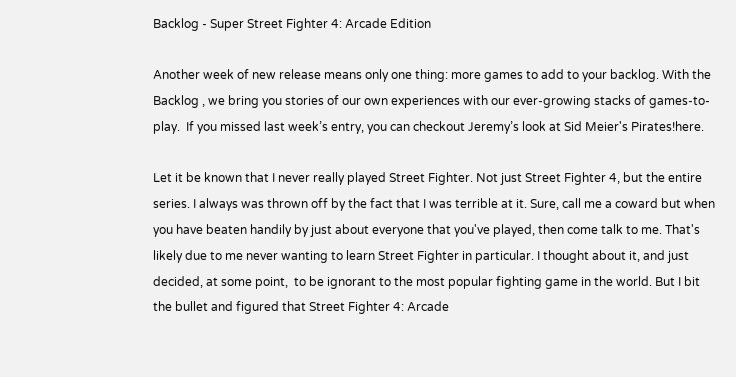Backlog - Super Street Fighter 4: Arcade Edition

Another week of new release means only one thing: more games to add to your backlog. With the Backlog , we bring you stories of our own experiences with our ever-growing stacks of games-to-play.  If you missed last week’s entry, you can checkout Jeremy’s look at Sid Meier's Pirates!here.

Let it be known that I never really played Street Fighter. Not just Street Fighter 4, but the entire series. I always was thrown off by the fact that I was terrible at it. Sure, call me a coward but when you have beaten handily by just about everyone that you've played, then come talk to me. That's likely due to me never wanting to learn Street Fighter in particular. I thought about it, and just decided, at some point,  to be ignorant to the most popular fighting game in the world. But I bit the bullet and figured that Street Fighter 4: Arcade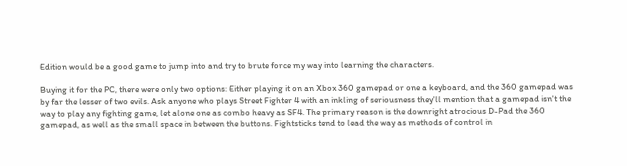Edition would be a good game to jump into and try to brute force my way into learning the characters.

Buying it for the PC, there were only two options: Either playing it on an Xbox 360 gamepad or one a keyboard, and the 360 gamepad was by far the lesser of two evils. Ask anyone who plays Street Fighter 4 with an inkling of seriousness they'll mention that a gamepad isn't the way to play any fighting game, let alone one as combo heavy as SF4. The primary reason is the downright atrocious D-Pad the 360 gamepad, as well as the small space in between the buttons. Fightsticks tend to lead the way as methods of control in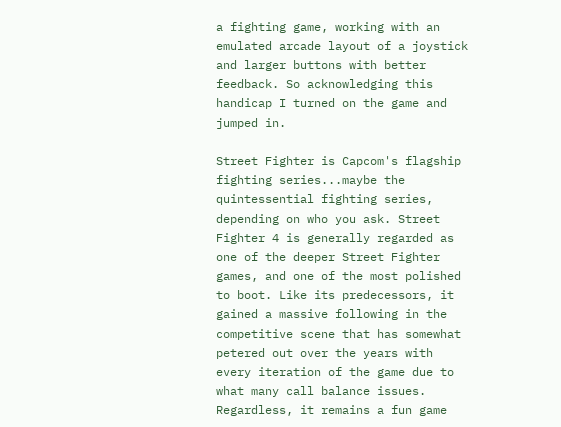a fighting game, working with an emulated arcade layout of a joystick and larger buttons with better feedback. So acknowledging this handicap I turned on the game and jumped in.

Street Fighter is Capcom's flagship fighting series...maybe the quintessential fighting series, depending on who you ask. Street Fighter 4 is generally regarded as one of the deeper Street Fighter games, and one of the most polished to boot. Like its predecessors, it gained a massive following in the competitive scene that has somewhat petered out over the years with every iteration of the game due to what many call balance issues. Regardless, it remains a fun game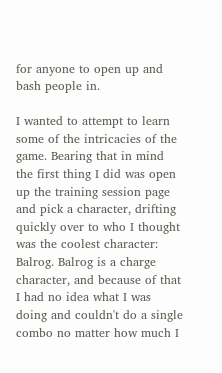for anyone to open up and bash people in.

I wanted to attempt to learn some of the intricacies of the game. Bearing that in mind the first thing I did was open up the training session page and pick a character, drifting quickly over to who I thought was the coolest character: Balrog. Balrog is a charge character, and because of that I had no idea what I was doing and couldn't do a single combo no matter how much I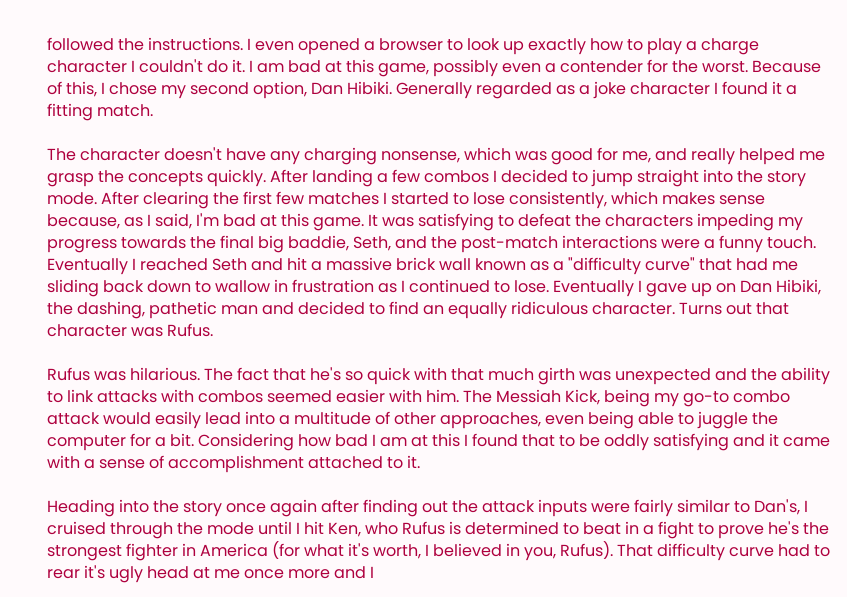followed the instructions. I even opened a browser to look up exactly how to play a charge character I couldn't do it. I am bad at this game, possibly even a contender for the worst. Because of this, I chose my second option, Dan Hibiki. Generally regarded as a joke character I found it a fitting match.

The character doesn't have any charging nonsense, which was good for me, and really helped me grasp the concepts quickly. After landing a few combos I decided to jump straight into the story mode. After clearing the first few matches I started to lose consistently, which makes sense because, as I said, I'm bad at this game. It was satisfying to defeat the characters impeding my progress towards the final big baddie, Seth, and the post-match interactions were a funny touch. Eventually I reached Seth and hit a massive brick wall known as a "difficulty curve" that had me sliding back down to wallow in frustration as I continued to lose. Eventually I gave up on Dan Hibiki, the dashing, pathetic man and decided to find an equally ridiculous character. Turns out that character was Rufus.

Rufus was hilarious. The fact that he's so quick with that much girth was unexpected and the ability to link attacks with combos seemed easier with him. The Messiah Kick, being my go-to combo attack would easily lead into a multitude of other approaches, even being able to juggle the computer for a bit. Considering how bad I am at this I found that to be oddly satisfying and it came with a sense of accomplishment attached to it.

Heading into the story once again after finding out the attack inputs were fairly similar to Dan's, I cruised through the mode until I hit Ken, who Rufus is determined to beat in a fight to prove he's the strongest fighter in America (for what it's worth, I believed in you, Rufus). That difficulty curve had to rear it's ugly head at me once more and I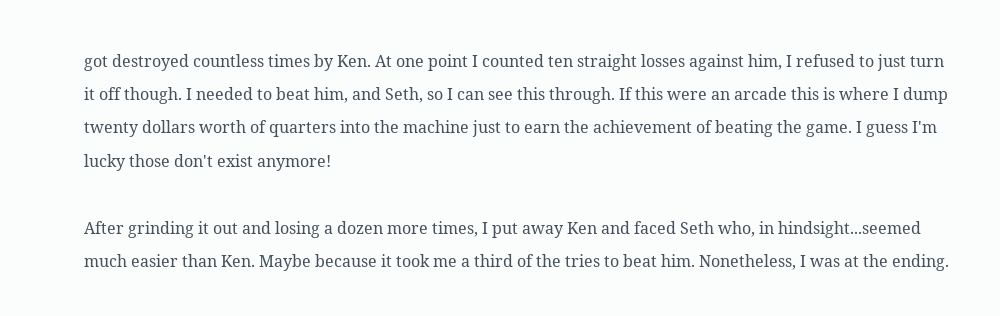got destroyed countless times by Ken. At one point I counted ten straight losses against him, I refused to just turn it off though. I needed to beat him, and Seth, so I can see this through. If this were an arcade this is where I dump twenty dollars worth of quarters into the machine just to earn the achievement of beating the game. I guess I'm lucky those don't exist anymore!

After grinding it out and losing a dozen more times, I put away Ken and faced Seth who, in hindsight...seemed much easier than Ken. Maybe because it took me a third of the tries to beat him. Nonetheless, I was at the ending.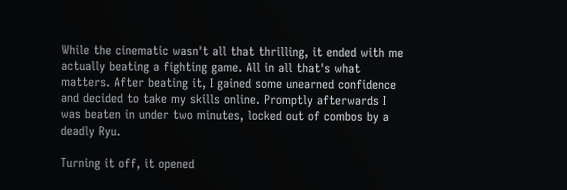While the cinematic wasn't all that thrilling, it ended with me actually beating a fighting game. All in all that's what matters. After beating it, I gained some unearned confidence and decided to take my skills online. Promptly afterwards I was beaten in under two minutes, locked out of combos by a deadly Ryu.

Turning it off, it opened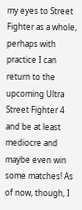my eyes to Street Fighter as a whole, perhaps with practice I can return to the upcoming Ultra Street Fighter 4 and be at least mediocre and maybe even win some matches! As of now, though, I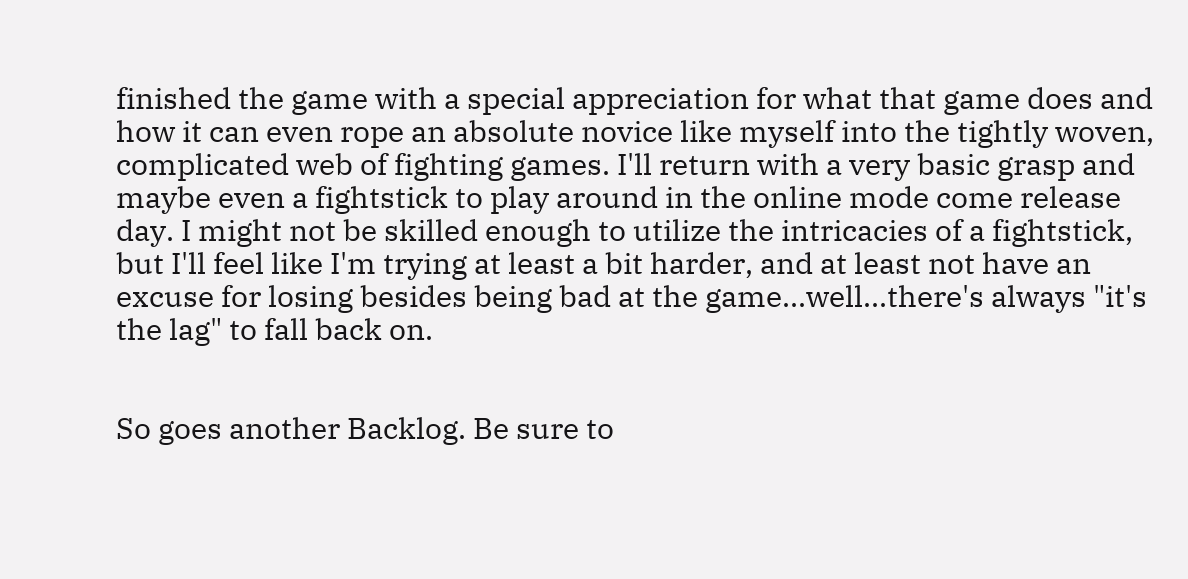finished the game with a special appreciation for what that game does and how it can even rope an absolute novice like myself into the tightly woven, complicated web of fighting games. I'll return with a very basic grasp and maybe even a fightstick to play around in the online mode come release day. I might not be skilled enough to utilize the intricacies of a fightstick, but I'll feel like I'm trying at least a bit harder, and at least not have an excuse for losing besides being bad at the game...well...there's always "it's the lag" to fall back on.


So goes another Backlog. Be sure to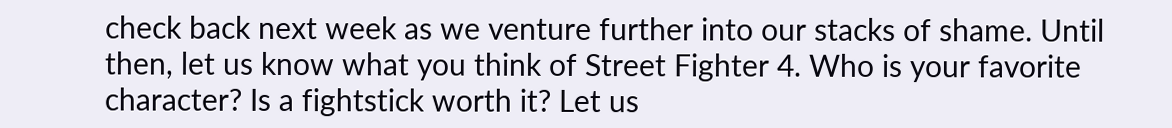check back next week as we venture further into our stacks of shame. Until then, let us know what you think of Street Fighter 4. Who is your favorite character? Is a fightstick worth it? Let us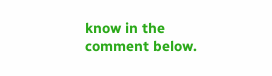know in the comment below.